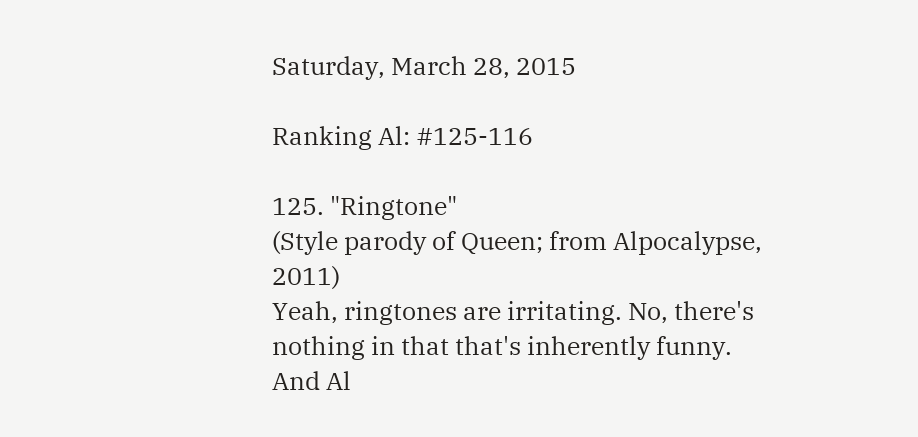Saturday, March 28, 2015

Ranking Al: #125-116

125. "Ringtone"
(Style parody of Queen; from Alpocalypse, 2011)
Yeah, ringtones are irritating. No, there's nothing in that that's inherently funny. And Al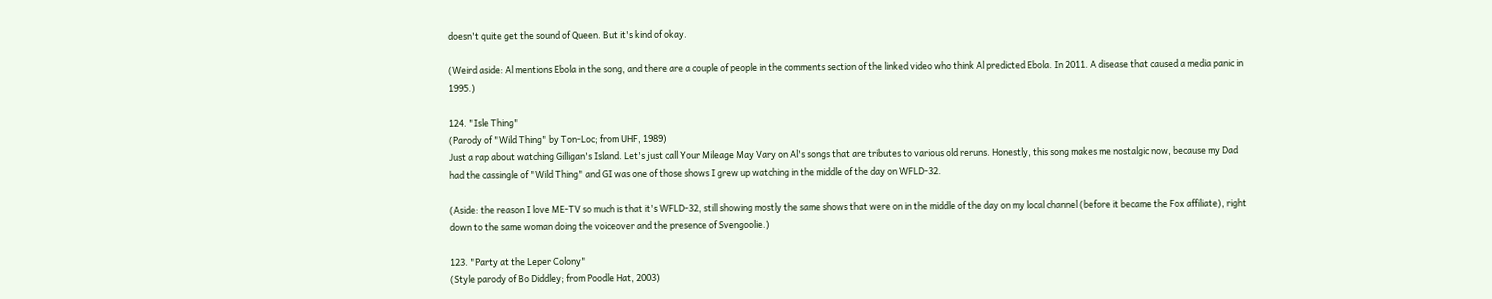doesn't quite get the sound of Queen. But it's kind of okay.

(Weird aside: Al mentions Ebola in the song, and there are a couple of people in the comments section of the linked video who think Al predicted Ebola. In 2011. A disease that caused a media panic in 1995.)

124. "Isle Thing"
(Parody of "Wild Thing" by Ton-Loc; from UHF, 1989)
Just a rap about watching Gilligan's Island. Let's just call Your Mileage May Vary on Al's songs that are tributes to various old reruns. Honestly, this song makes me nostalgic now, because my Dad had the cassingle of "Wild Thing" and GI was one of those shows I grew up watching in the middle of the day on WFLD-32.

(Aside: the reason I love ME-TV so much is that it's WFLD-32, still showing mostly the same shows that were on in the middle of the day on my local channel (before it became the Fox affiliate), right down to the same woman doing the voiceover and the presence of Svengoolie.)

123. "Party at the Leper Colony"
(Style parody of Bo Diddley; from Poodle Hat, 2003)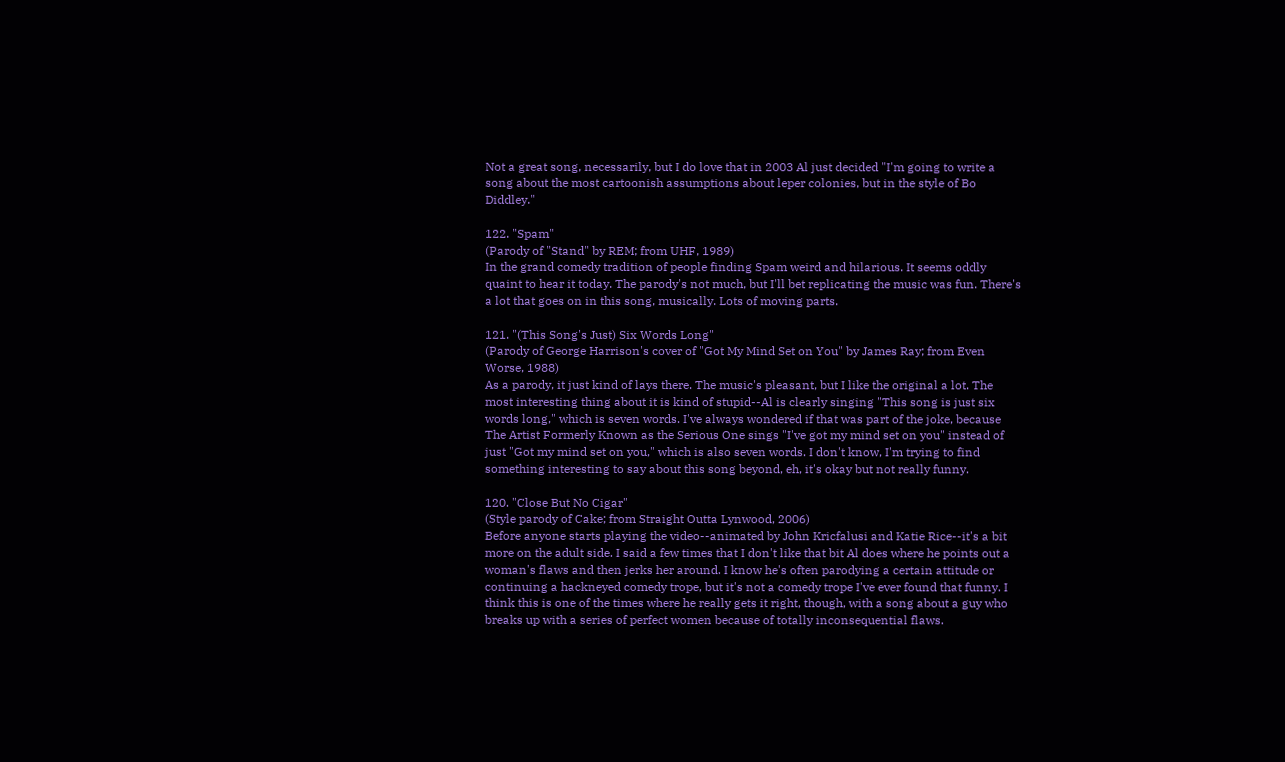Not a great song, necessarily, but I do love that in 2003 Al just decided "I'm going to write a song about the most cartoonish assumptions about leper colonies, but in the style of Bo Diddley."

122. "Spam"
(Parody of "Stand" by REM; from UHF, 1989)
In the grand comedy tradition of people finding Spam weird and hilarious. It seems oddly quaint to hear it today. The parody's not much, but I'll bet replicating the music was fun. There's a lot that goes on in this song, musically. Lots of moving parts.

121. "(This Song's Just) Six Words Long"
(Parody of George Harrison's cover of "Got My Mind Set on You" by James Ray; from Even Worse, 1988)
As a parody, it just kind of lays there. The music's pleasant, but I like the original a lot. The most interesting thing about it is kind of stupid--Al is clearly singing "This song is just six words long," which is seven words. I've always wondered if that was part of the joke, because The Artist Formerly Known as the Serious One sings "I've got my mind set on you" instead of just "Got my mind set on you," which is also seven words. I don't know, I'm trying to find something interesting to say about this song beyond, eh, it's okay but not really funny.

120. "Close But No Cigar"
(Style parody of Cake; from Straight Outta Lynwood, 2006)
Before anyone starts playing the video--animated by John Kricfalusi and Katie Rice--it's a bit more on the adult side. I said a few times that I don't like that bit Al does where he points out a woman's flaws and then jerks her around. I know he's often parodying a certain attitude or continuing a hackneyed comedy trope, but it's not a comedy trope I've ever found that funny. I think this is one of the times where he really gets it right, though, with a song about a guy who breaks up with a series of perfect women because of totally inconsequential flaws.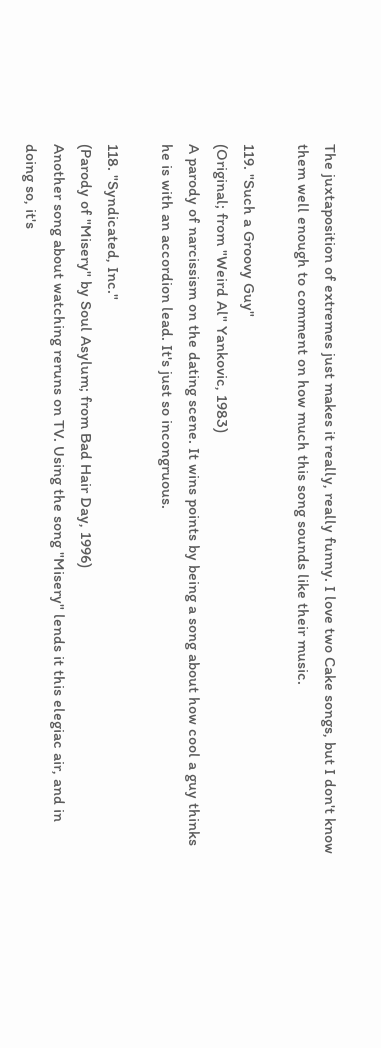The juxtaposition of extremes just makes it really, really funny. I love two Cake songs, but I don't know them well enough to comment on how much this song sounds like their music.

119. "Such a Groovy Guy"
(Original; from "Weird Al" Yankovic, 1983)
A parody of narcissism on the dating scene. It wins points by being a song about how cool a guy thinks he is with an accordion lead. It's just so incongruous.

118. "Syndicated, Inc."
(Parody of "Misery" by Soul Asylum; from Bad Hair Day, 1996)
Another song about watching reruns on TV. Using the song "Misery" lends it this elegiac air, and in doing so, it's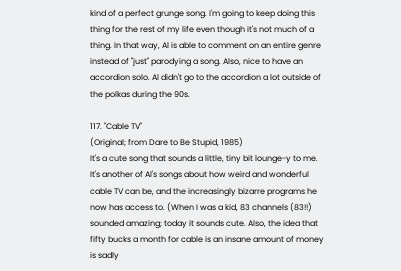kind of a perfect grunge song. I'm going to keep doing this thing for the rest of my life even though it's not much of a thing. In that way, Al is able to comment on an entire genre instead of "just" parodying a song. Also, nice to have an accordion solo. Al didn't go to the accordion a lot outside of the polkas during the 90s.

117. "Cable TV"
(Original; from Dare to Be Stupid, 1985)
It's a cute song that sounds a little, tiny bit lounge-y to me. It's another of Al's songs about how weird and wonderful cable TV can be, and the increasingly bizarre programs he now has access to. (When I was a kid, 83 channels (83!!) sounded amazing; today it sounds cute. Also, the idea that fifty bucks a month for cable is an insane amount of money is sadly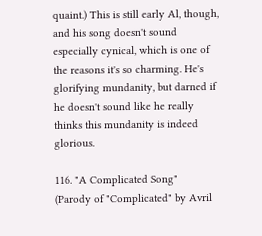quaint.) This is still early Al, though, and his song doesn't sound especially cynical, which is one of the reasons it's so charming. He's glorifying mundanity, but darned if he doesn't sound like he really thinks this mundanity is indeed glorious.

116. "A Complicated Song"
(Parody of "Complicated" by Avril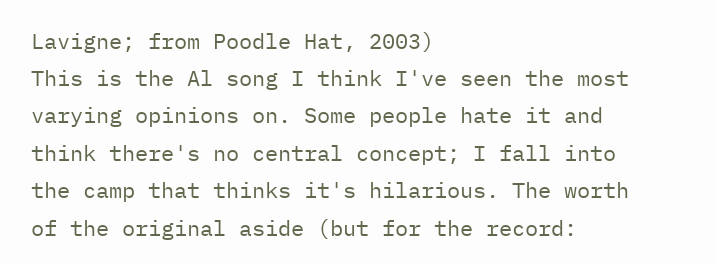Lavigne; from Poodle Hat, 2003)
This is the Al song I think I've seen the most varying opinions on. Some people hate it and think there's no central concept; I fall into the camp that thinks it's hilarious. The worth of the original aside (but for the record: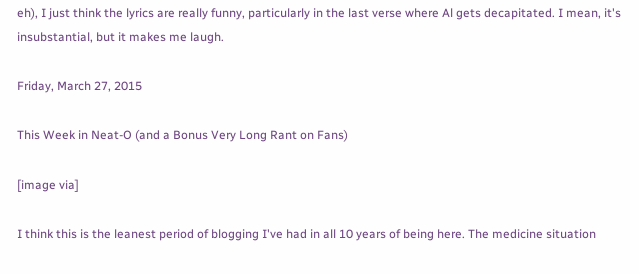eh), I just think the lyrics are really funny, particularly in the last verse where Al gets decapitated. I mean, it's insubstantial, but it makes me laugh.

Friday, March 27, 2015

This Week in Neat-O (and a Bonus Very Long Rant on Fans)

[image via]

I think this is the leanest period of blogging I've had in all 10 years of being here. The medicine situation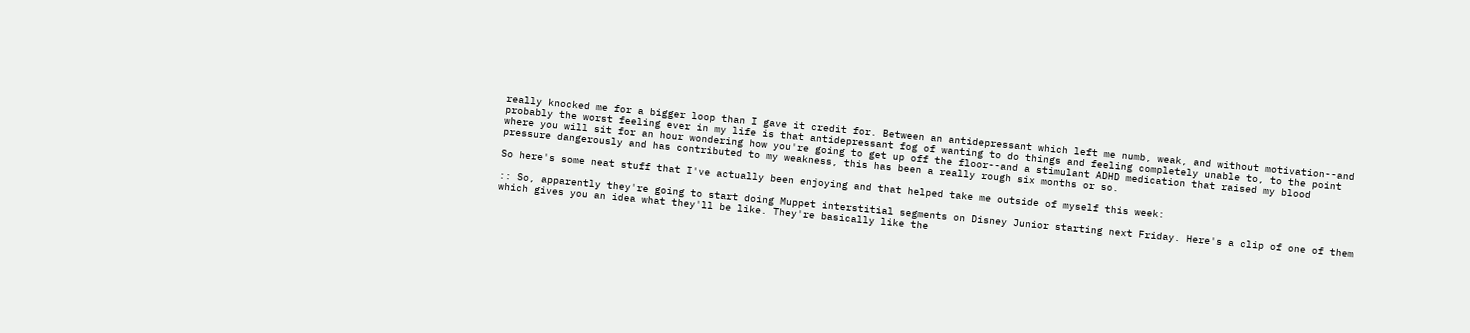really knocked me for a bigger loop than I gave it credit for. Between an antidepressant which left me numb, weak, and without motivation--and probably the worst feeling ever in my life is that antidepressant fog of wanting to do things and feeling completely unable to, to the point where you will sit for an hour wondering how you're going to get up off the floor--and a stimulant ADHD medication that raised my blood pressure dangerously and has contributed to my weakness, this has been a really rough six months or so.

So here's some neat stuff that I've actually been enjoying and that helped take me outside of myself this week:

:: So, apparently they're going to start doing Muppet interstitial segments on Disney Junior starting next Friday. Here's a clip of one of them which gives you an idea what they'll be like. They're basically like the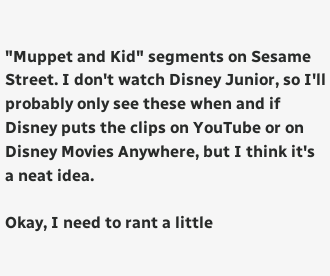"Muppet and Kid" segments on Sesame Street. I don't watch Disney Junior, so I'll probably only see these when and if Disney puts the clips on YouTube or on Disney Movies Anywhere, but I think it's a neat idea.

Okay, I need to rant a little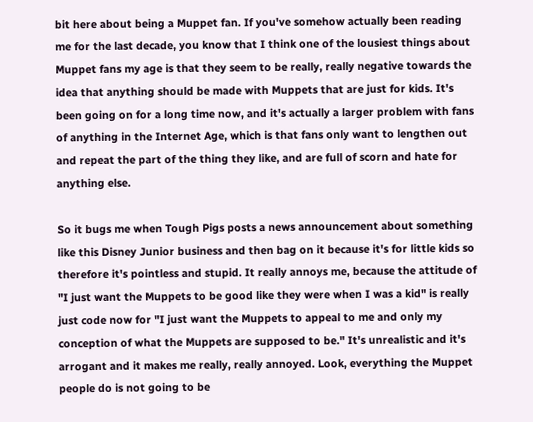bit here about being a Muppet fan. If you've somehow actually been reading me for the last decade, you know that I think one of the lousiest things about Muppet fans my age is that they seem to be really, really negative towards the idea that anything should be made with Muppets that are just for kids. It's been going on for a long time now, and it's actually a larger problem with fans of anything in the Internet Age, which is that fans only want to lengthen out and repeat the part of the thing they like, and are full of scorn and hate for anything else.

So it bugs me when Tough Pigs posts a news announcement about something like this Disney Junior business and then bag on it because it's for little kids so therefore it's pointless and stupid. It really annoys me, because the attitude of "I just want the Muppets to be good like they were when I was a kid" is really just code now for "I just want the Muppets to appeal to me and only my conception of what the Muppets are supposed to be." It's unrealistic and it's arrogant and it makes me really, really annoyed. Look, everything the Muppet people do is not going to be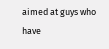aimed at guys who have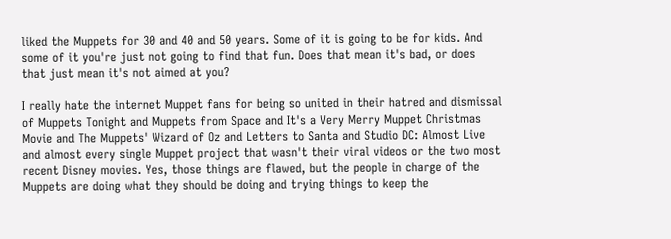liked the Muppets for 30 and 40 and 50 years. Some of it is going to be for kids. And some of it you're just not going to find that fun. Does that mean it's bad, or does that just mean it's not aimed at you?

I really hate the internet Muppet fans for being so united in their hatred and dismissal of Muppets Tonight and Muppets from Space and It's a Very Merry Muppet Christmas Movie and The Muppets' Wizard of Oz and Letters to Santa and Studio DC: Almost Live and almost every single Muppet project that wasn't their viral videos or the two most recent Disney movies. Yes, those things are flawed, but the people in charge of the Muppets are doing what they should be doing and trying things to keep the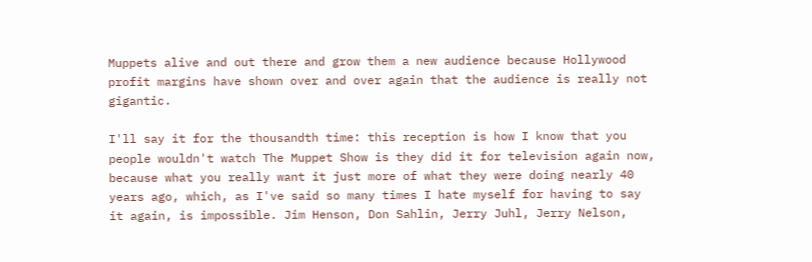Muppets alive and out there and grow them a new audience because Hollywood profit margins have shown over and over again that the audience is really not gigantic.

I'll say it for the thousandth time: this reception is how I know that you people wouldn't watch The Muppet Show is they did it for television again now, because what you really want it just more of what they were doing nearly 40 years ago, which, as I've said so many times I hate myself for having to say it again, is impossible. Jim Henson, Don Sahlin, Jerry Juhl, Jerry Nelson,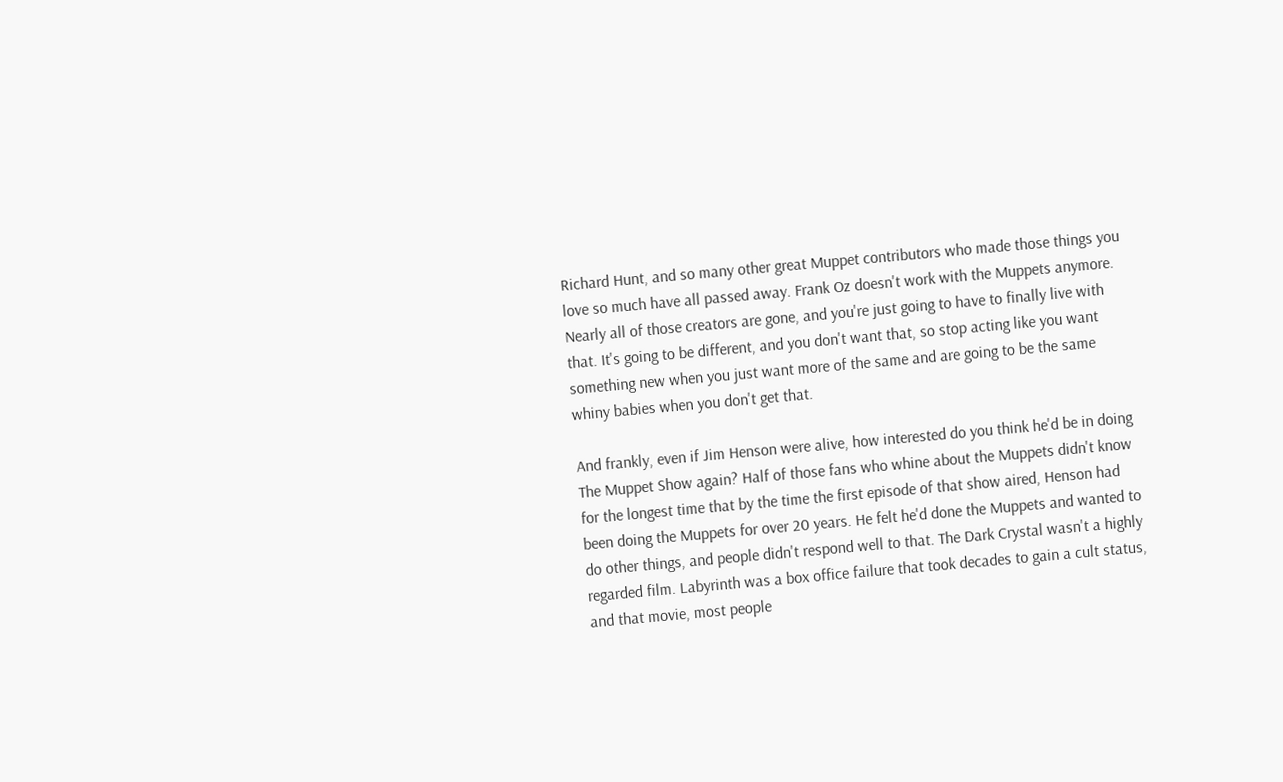Richard Hunt, and so many other great Muppet contributors who made those things you love so much have all passed away. Frank Oz doesn't work with the Muppets anymore. Nearly all of those creators are gone, and you're just going to have to finally live with that. It's going to be different, and you don't want that, so stop acting like you want something new when you just want more of the same and are going to be the same whiny babies when you don't get that.

And frankly, even if Jim Henson were alive, how interested do you think he'd be in doing The Muppet Show again? Half of those fans who whine about the Muppets didn't know for the longest time that by the time the first episode of that show aired, Henson had been doing the Muppets for over 20 years. He felt he'd done the Muppets and wanted to do other things, and people didn't respond well to that. The Dark Crystal wasn't a highly regarded film. Labyrinth was a box office failure that took decades to gain a cult status, and that movie, most people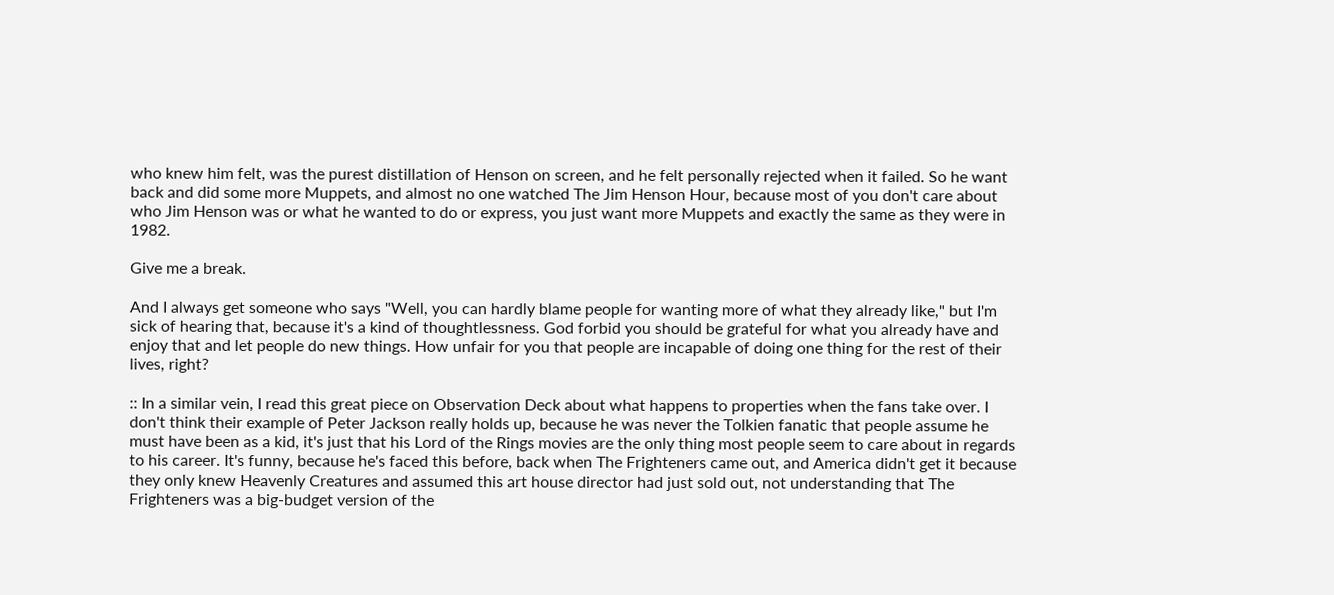who knew him felt, was the purest distillation of Henson on screen, and he felt personally rejected when it failed. So he want back and did some more Muppets, and almost no one watched The Jim Henson Hour, because most of you don't care about who Jim Henson was or what he wanted to do or express, you just want more Muppets and exactly the same as they were in 1982.

Give me a break.

And I always get someone who says "Well, you can hardly blame people for wanting more of what they already like," but I'm sick of hearing that, because it's a kind of thoughtlessness. God forbid you should be grateful for what you already have and enjoy that and let people do new things. How unfair for you that people are incapable of doing one thing for the rest of their lives, right?

:: In a similar vein, I read this great piece on Observation Deck about what happens to properties when the fans take over. I don't think their example of Peter Jackson really holds up, because he was never the Tolkien fanatic that people assume he must have been as a kid, it's just that his Lord of the Rings movies are the only thing most people seem to care about in regards to his career. It's funny, because he's faced this before, back when The Frighteners came out, and America didn't get it because they only knew Heavenly Creatures and assumed this art house director had just sold out, not understanding that The Frighteners was a big-budget version of the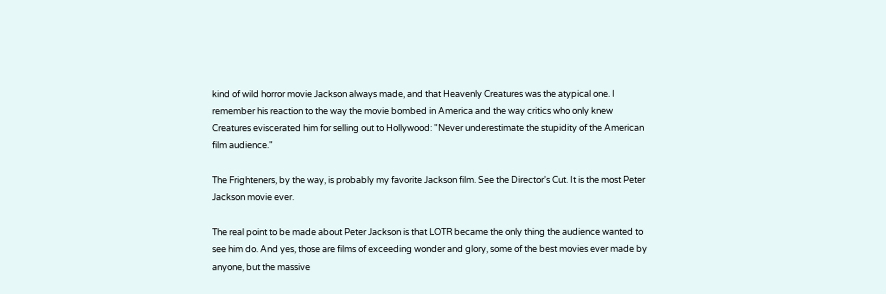kind of wild horror movie Jackson always made, and that Heavenly Creatures was the atypical one. I remember his reaction to the way the movie bombed in America and the way critics who only knew Creatures eviscerated him for selling out to Hollywood: "Never underestimate the stupidity of the American film audience."

The Frighteners, by the way, is probably my favorite Jackson film. See the Director's Cut. It is the most Peter Jackson movie ever.

The real point to be made about Peter Jackson is that LOTR became the only thing the audience wanted to see him do. And yes, those are films of exceeding wonder and glory, some of the best movies ever made by anyone, but the massive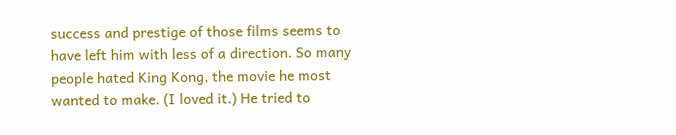success and prestige of those films seems to have left him with less of a direction. So many people hated King Kong, the movie he most wanted to make. (I loved it.) He tried to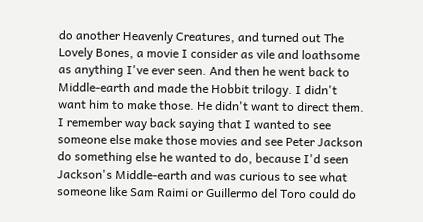do another Heavenly Creatures, and turned out The Lovely Bones, a movie I consider as vile and loathsome as anything I've ever seen. And then he went back to Middle-earth and made the Hobbit trilogy. I didn't want him to make those. He didn't want to direct them. I remember way back saying that I wanted to see someone else make those movies and see Peter Jackson do something else he wanted to do, because I'd seen Jackson's Middle-earth and was curious to see what someone like Sam Raimi or Guillermo del Toro could do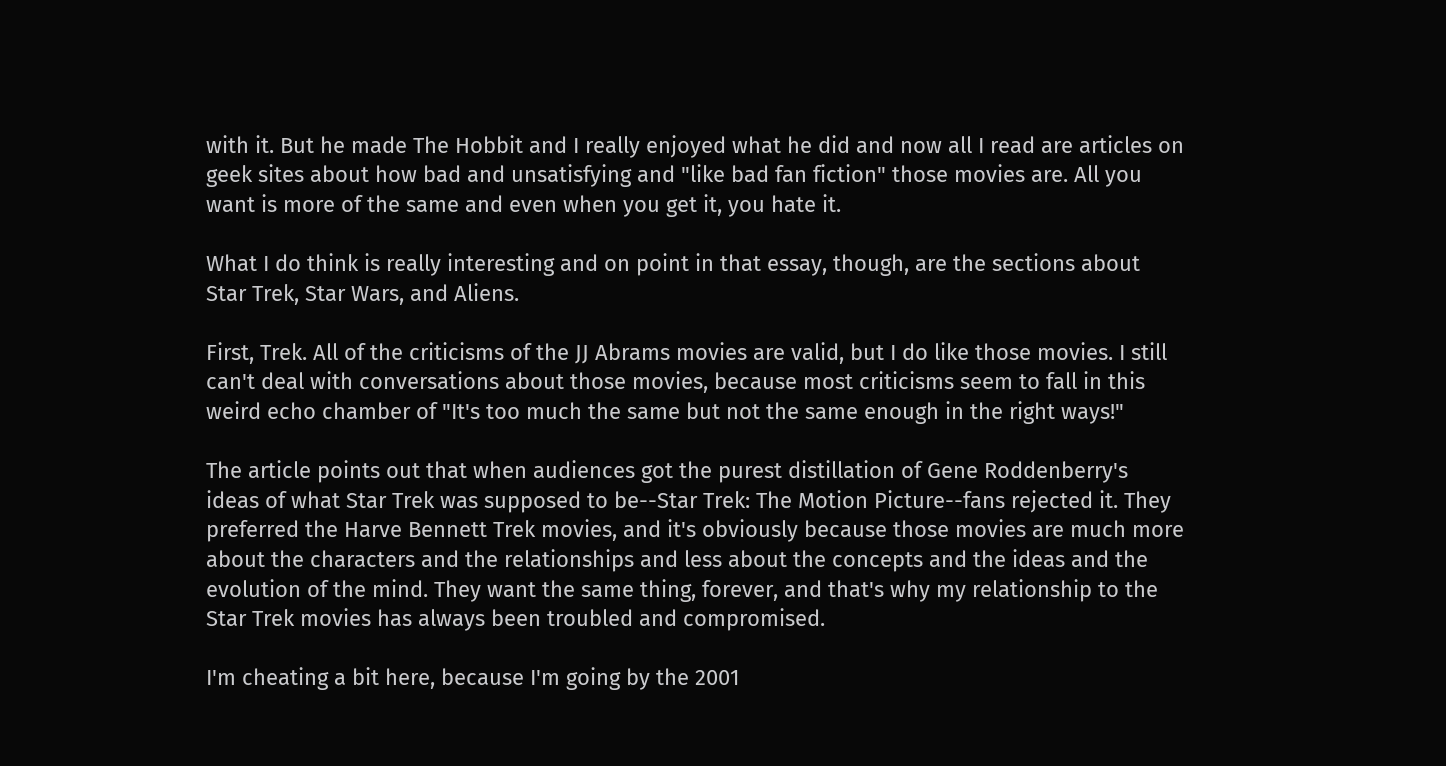with it. But he made The Hobbit and I really enjoyed what he did and now all I read are articles on geek sites about how bad and unsatisfying and "like bad fan fiction" those movies are. All you want is more of the same and even when you get it, you hate it.

What I do think is really interesting and on point in that essay, though, are the sections about Star Trek, Star Wars, and Aliens.

First, Trek. All of the criticisms of the JJ Abrams movies are valid, but I do like those movies. I still can't deal with conversations about those movies, because most criticisms seem to fall in this weird echo chamber of "It's too much the same but not the same enough in the right ways!"

The article points out that when audiences got the purest distillation of Gene Roddenberry's ideas of what Star Trek was supposed to be--Star Trek: The Motion Picture--fans rejected it. They preferred the Harve Bennett Trek movies, and it's obviously because those movies are much more about the characters and the relationships and less about the concepts and the ideas and the evolution of the mind. They want the same thing, forever, and that's why my relationship to the Star Trek movies has always been troubled and compromised.

I'm cheating a bit here, because I'm going by the 2001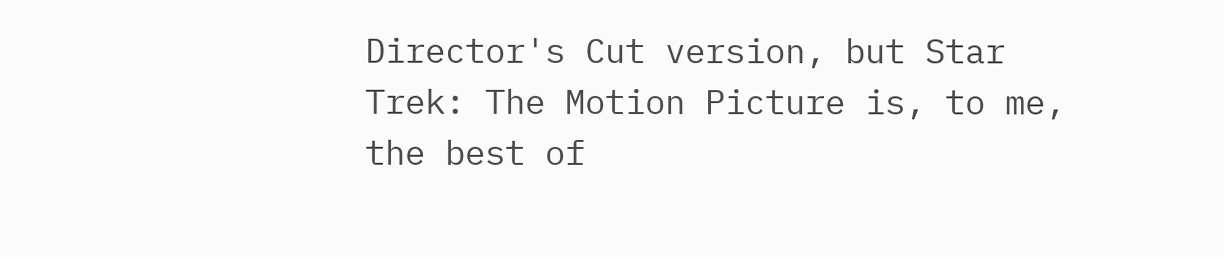Director's Cut version, but Star Trek: The Motion Picture is, to me, the best of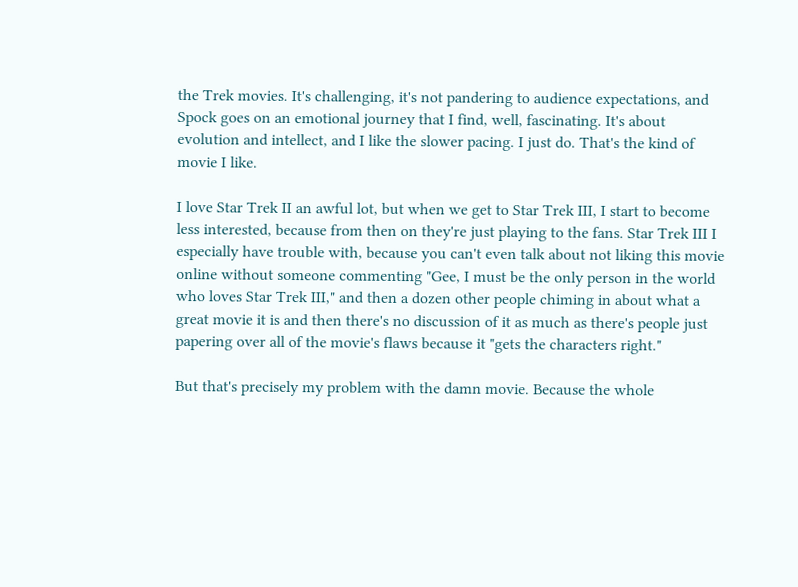the Trek movies. It's challenging, it's not pandering to audience expectations, and Spock goes on an emotional journey that I find, well, fascinating. It's about evolution and intellect, and I like the slower pacing. I just do. That's the kind of movie I like.

I love Star Trek II an awful lot, but when we get to Star Trek III, I start to become less interested, because from then on they're just playing to the fans. Star Trek III I especially have trouble with, because you can't even talk about not liking this movie online without someone commenting "Gee, I must be the only person in the world who loves Star Trek III," and then a dozen other people chiming in about what a great movie it is and then there's no discussion of it as much as there's people just papering over all of the movie's flaws because it "gets the characters right."

But that's precisely my problem with the damn movie. Because the whole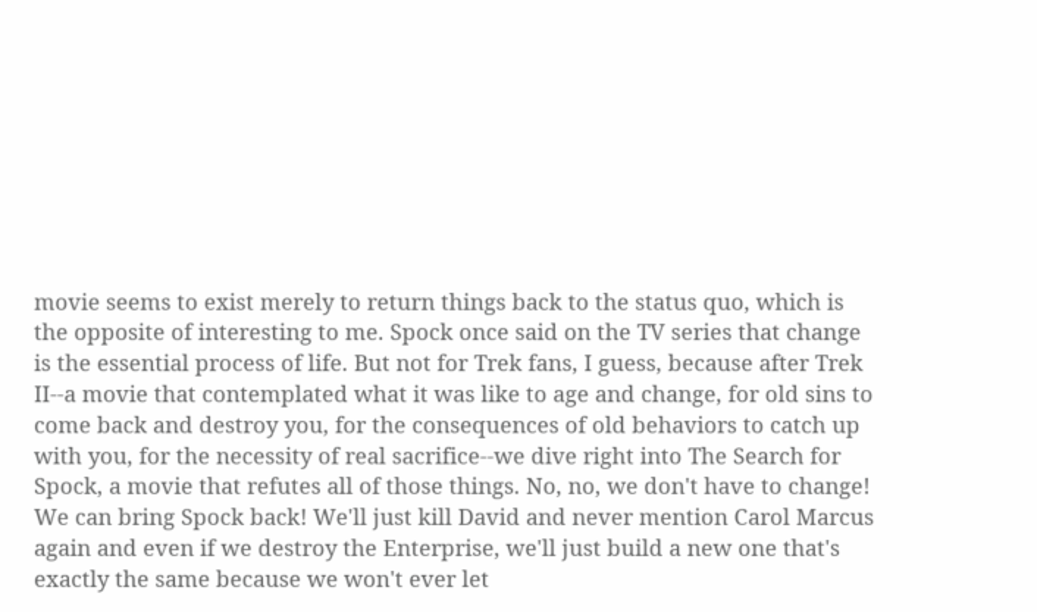movie seems to exist merely to return things back to the status quo, which is the opposite of interesting to me. Spock once said on the TV series that change is the essential process of life. But not for Trek fans, I guess, because after Trek II--a movie that contemplated what it was like to age and change, for old sins to come back and destroy you, for the consequences of old behaviors to catch up with you, for the necessity of real sacrifice--we dive right into The Search for Spock, a movie that refutes all of those things. No, no, we don't have to change! We can bring Spock back! We'll just kill David and never mention Carol Marcus again and even if we destroy the Enterprise, we'll just build a new one that's exactly the same because we won't ever let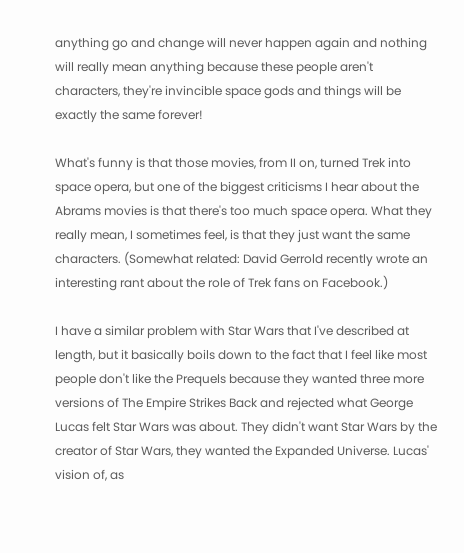anything go and change will never happen again and nothing will really mean anything because these people aren't characters, they're invincible space gods and things will be exactly the same forever!

What's funny is that those movies, from II on, turned Trek into space opera, but one of the biggest criticisms I hear about the Abrams movies is that there's too much space opera. What they really mean, I sometimes feel, is that they just want the same characters. (Somewhat related: David Gerrold recently wrote an interesting rant about the role of Trek fans on Facebook.)

I have a similar problem with Star Wars that I've described at length, but it basically boils down to the fact that I feel like most people don't like the Prequels because they wanted three more versions of The Empire Strikes Back and rejected what George Lucas felt Star Wars was about. They didn't want Star Wars by the creator of Star Wars, they wanted the Expanded Universe. Lucas' vision of, as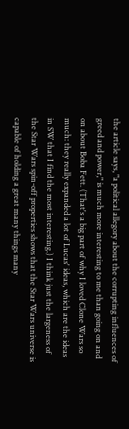the article says, "a political allegory about the corrupting influences of greed and power," is much more interesting to me than going on and on about Boba Fett. (That's a big part of why I loved Clone Wars so much: they really expanded a lot of Lucas' ideas, which are the ideas in SW that I find the most interesting.) I think just the largeness of the Star Wars spin-off properties shows that the Star Wars universe is capable of holding a great many things many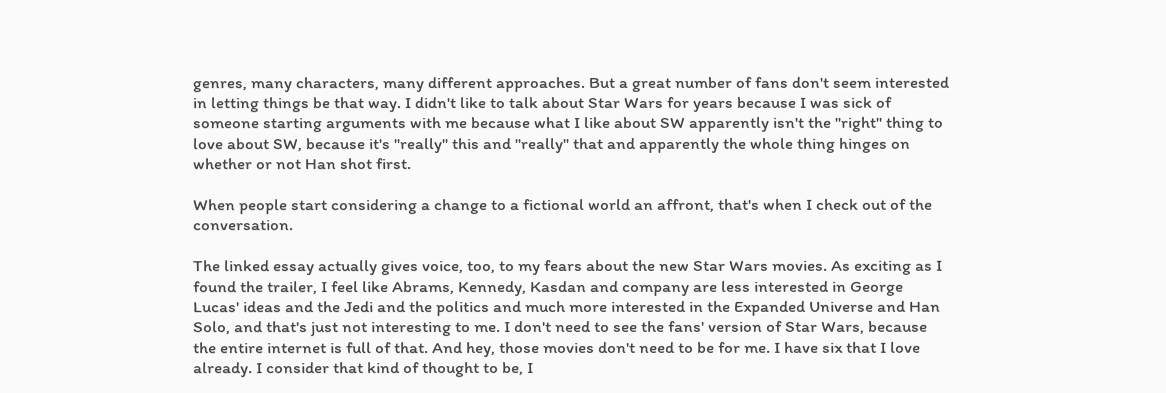genres, many characters, many different approaches. But a great number of fans don't seem interested in letting things be that way. I didn't like to talk about Star Wars for years because I was sick of someone starting arguments with me because what I like about SW apparently isn't the "right" thing to love about SW, because it's "really" this and "really" that and apparently the whole thing hinges on whether or not Han shot first.

When people start considering a change to a fictional world an affront, that's when I check out of the conversation.

The linked essay actually gives voice, too, to my fears about the new Star Wars movies. As exciting as I found the trailer, I feel like Abrams, Kennedy, Kasdan and company are less interested in George Lucas' ideas and the Jedi and the politics and much more interested in the Expanded Universe and Han Solo, and that's just not interesting to me. I don't need to see the fans' version of Star Wars, because the entire internet is full of that. And hey, those movies don't need to be for me. I have six that I love already. I consider that kind of thought to be, I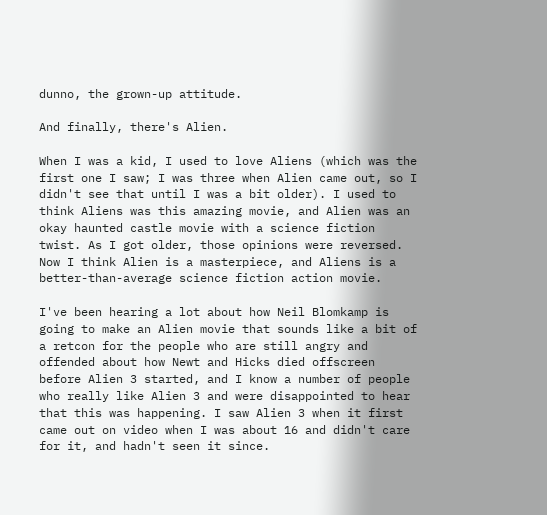dunno, the grown-up attitude.

And finally, there's Alien.

When I was a kid, I used to love Aliens (which was the first one I saw; I was three when Alien came out, so I didn't see that until I was a bit older). I used to think Aliens was this amazing movie, and Alien was an okay haunted castle movie with a science fiction twist. As I got older, those opinions were reversed. Now I think Alien is a masterpiece, and Aliens is a better-than-average science fiction action movie.

I've been hearing a lot about how Neil Blomkamp is going to make an Alien movie that sounds like a bit of a retcon for the people who are still angry and offended about how Newt and Hicks died offscreen before Alien 3 started, and I know a number of people who really like Alien 3 and were disappointed to hear that this was happening. I saw Alien 3 when it first came out on video when I was about 16 and didn't care for it, and hadn't seen it since.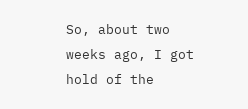So, about two weeks ago, I got hold of the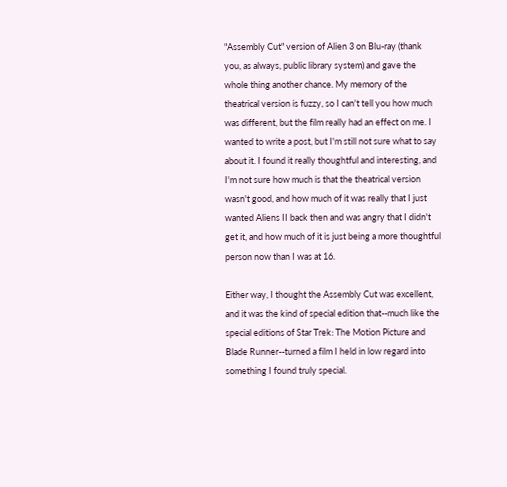"Assembly Cut" version of Alien 3 on Blu-ray (thank you, as always, public library system) and gave the whole thing another chance. My memory of the theatrical version is fuzzy, so I can't tell you how much was different, but the film really had an effect on me. I wanted to write a post, but I'm still not sure what to say about it. I found it really thoughtful and interesting, and I'm not sure how much is that the theatrical version wasn't good, and how much of it was really that I just wanted Aliens II back then and was angry that I didn't get it, and how much of it is just being a more thoughtful person now than I was at 16.

Either way, I thought the Assembly Cut was excellent, and it was the kind of special edition that--much like the special editions of Star Trek: The Motion Picture and Blade Runner--turned a film I held in low regard into something I found truly special.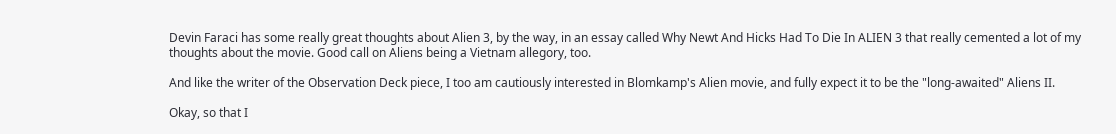Devin Faraci has some really great thoughts about Alien 3, by the way, in an essay called Why Newt And Hicks Had To Die In ALIEN 3 that really cemented a lot of my thoughts about the movie. Good call on Aliens being a Vietnam allegory, too.

And like the writer of the Observation Deck piece, I too am cautiously interested in Blomkamp's Alien movie, and fully expect it to be the "long-awaited" Aliens II.

Okay, so that I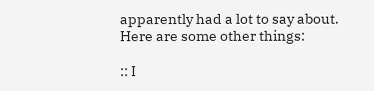apparently had a lot to say about. Here are some other things:

:: I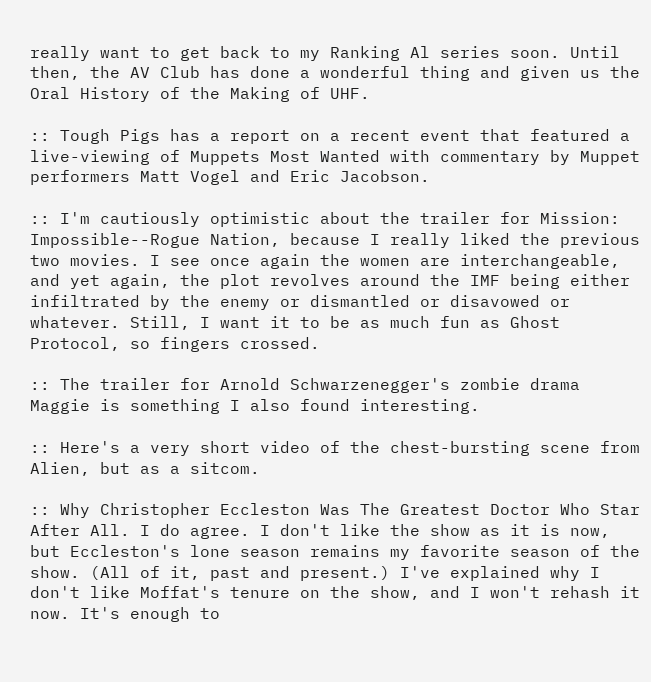really want to get back to my Ranking Al series soon. Until then, the AV Club has done a wonderful thing and given us the Oral History of the Making of UHF.

:: Tough Pigs has a report on a recent event that featured a live-viewing of Muppets Most Wanted with commentary by Muppet performers Matt Vogel and Eric Jacobson.

:: I'm cautiously optimistic about the trailer for Mission: Impossible--Rogue Nation, because I really liked the previous two movies. I see once again the women are interchangeable, and yet again, the plot revolves around the IMF being either infiltrated by the enemy or dismantled or disavowed or whatever. Still, I want it to be as much fun as Ghost Protocol, so fingers crossed.

:: The trailer for Arnold Schwarzenegger's zombie drama Maggie is something I also found interesting.

:: Here's a very short video of the chest-bursting scene from Alien, but as a sitcom.

:: Why Christopher Eccleston Was The Greatest Doctor Who Star After All. I do agree. I don't like the show as it is now, but Eccleston's lone season remains my favorite season of the show. (All of it, past and present.) I've explained why I don't like Moffat's tenure on the show, and I won't rehash it now. It's enough to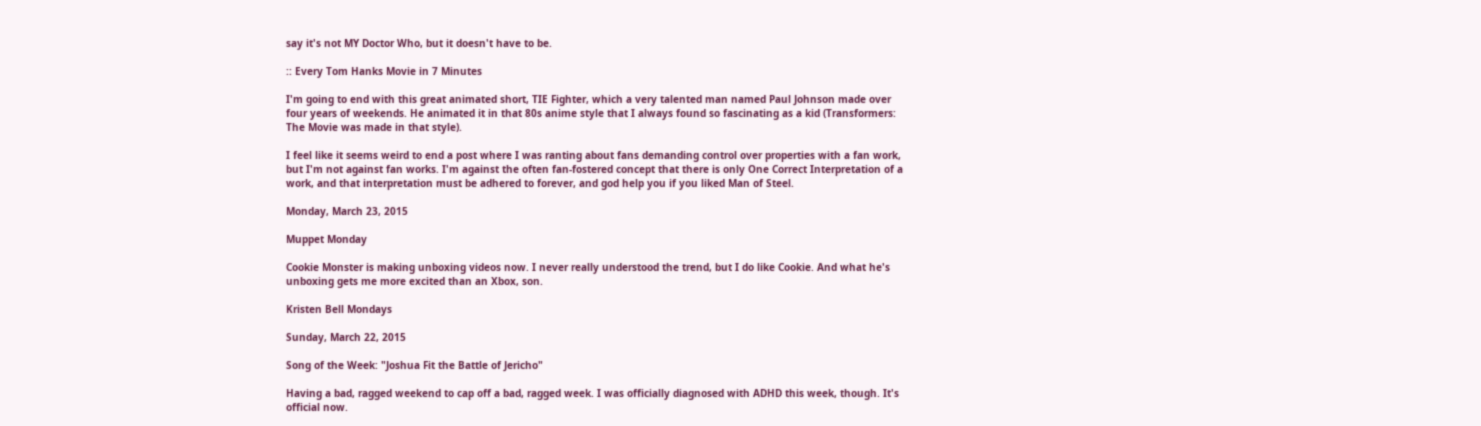say it's not MY Doctor Who, but it doesn't have to be.

:: Every Tom Hanks Movie in 7 Minutes

I'm going to end with this great animated short, TIE Fighter, which a very talented man named Paul Johnson made over four years of weekends. He animated it in that 80s anime style that I always found so fascinating as a kid (Transformers: The Movie was made in that style).

I feel like it seems weird to end a post where I was ranting about fans demanding control over properties with a fan work, but I'm not against fan works. I'm against the often fan-fostered concept that there is only One Correct Interpretation of a work, and that interpretation must be adhered to forever, and god help you if you liked Man of Steel.

Monday, March 23, 2015

Muppet Monday

Cookie Monster is making unboxing videos now. I never really understood the trend, but I do like Cookie. And what he's unboxing gets me more excited than an Xbox, son.

Kristen Bell Mondays

Sunday, March 22, 2015

Song of the Week: "Joshua Fit the Battle of Jericho"

Having a bad, ragged weekend to cap off a bad, ragged week. I was officially diagnosed with ADHD this week, though. It's official now.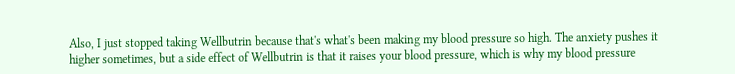Also, I just stopped taking Wellbutrin because that's what's been making my blood pressure so high. The anxiety pushes it higher sometimes, but a side effect of Wellbutrin is that it raises your blood pressure, which is why my blood pressure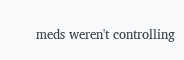meds weren't controlling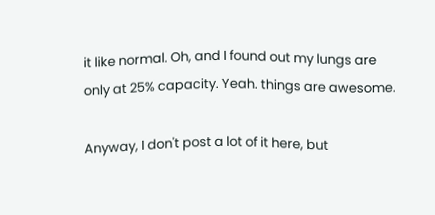it like normal. Oh, and I found out my lungs are only at 25% capacity. Yeah. things are awesome.

Anyway, I don't post a lot of it here, but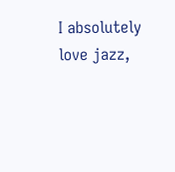I absolutely love jazz,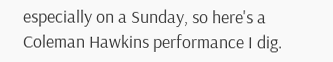especially on a Sunday, so here's a Coleman Hawkins performance I dig.